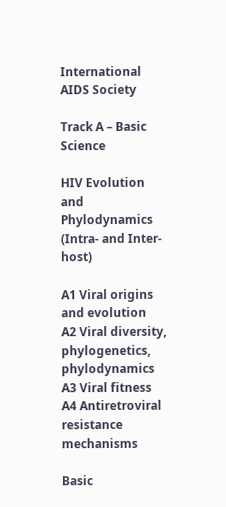International AIDS Society

Track A – Basic Science

HIV Evolution and Phylodynamics (Intra- and Inter-host)

A1 Viral origins and evolution
A2 Viral diversity, phylogenetics, phylodynamics
A3 Viral fitness
A4 Antiretroviral resistance mechanisms

Basic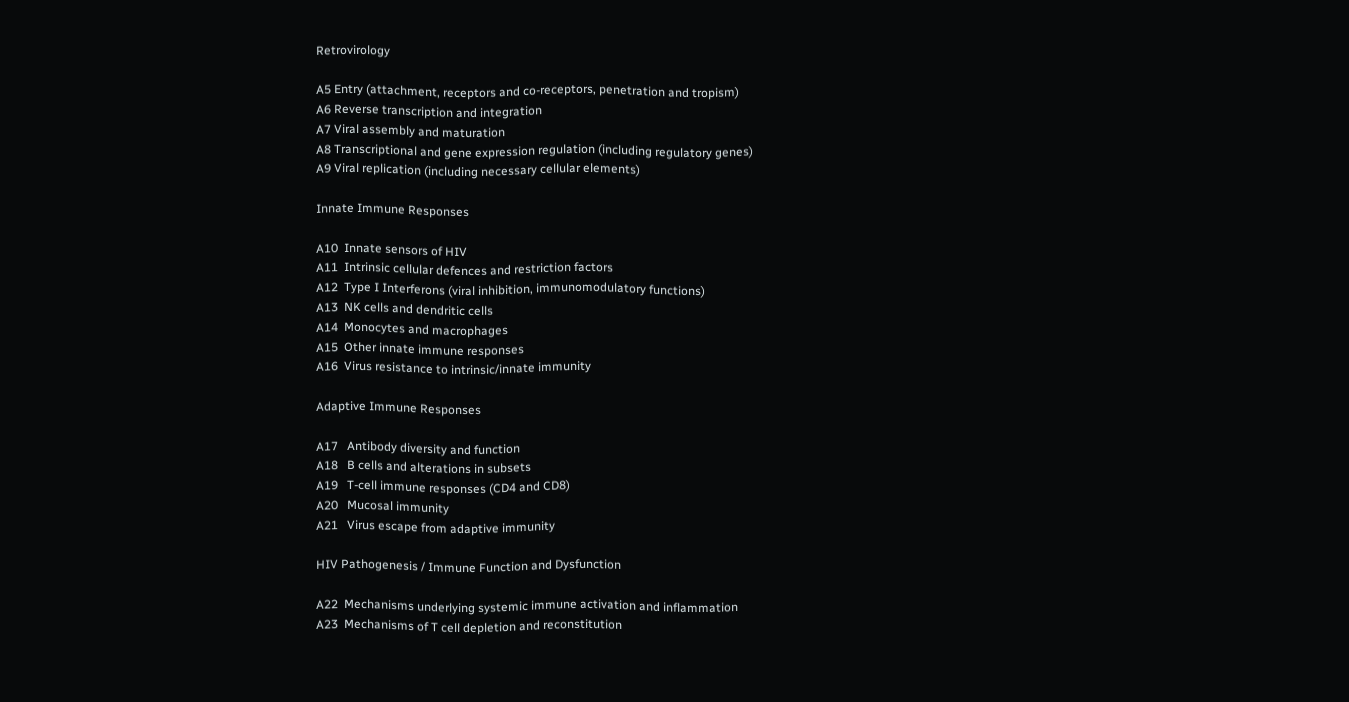Retrovirology

A5 Entry (attachment, receptors and co-receptors, penetration and tropism)
A6 Reverse transcription and integration
A7 Viral assembly and maturation
A8 Transcriptional and gene expression regulation (including regulatory genes)
A9 Viral replication (including necessary cellular elements)

Innate Immune Responses

A10  Innate sensors of HIV
A11  Intrinsic cellular defences and restriction factors
A12  Type I Interferons (viral inhibition, immunomodulatory functions)
A13  NK cells and dendritic cells
A14  Monocytes and macrophages
A15  Other innate immune responses
A16  Virus resistance to intrinsic/innate immunity

Adaptive Immune Responses

A17   Antibody diversity and function
A18   B cells and alterations in subsets
A19   T-cell immune responses (CD4 and CD8)
A20   Mucosal immunity
A21   Virus escape from adaptive immunity

HIV Pathogenesis / Immune Function and Dysfunction

A22  Mechanisms underlying systemic immune activation and inflammation
A23  Mechanisms of T cell depletion and reconstitution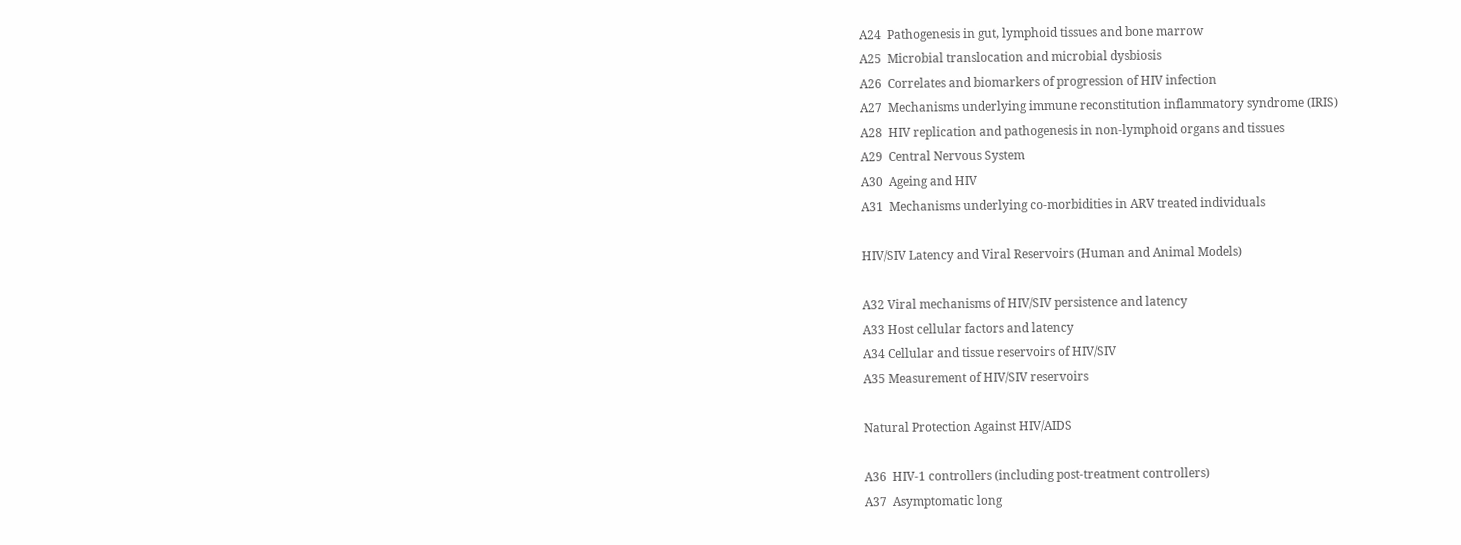A24  Pathogenesis in gut, lymphoid tissues and bone marrow
A25  Microbial translocation and microbial dysbiosis
A26  Correlates and biomarkers of progression of HIV infection
A27  Mechanisms underlying immune reconstitution inflammatory syndrome (IRIS)
A28  HIV replication and pathogenesis in non-lymphoid organs and tissues
A29  Central Nervous System
A30  Ageing and HIV
A31  Mechanisms underlying co-morbidities in ARV treated individuals

HIV/SIV Latency and Viral Reservoirs (Human and Animal Models)

A32 Viral mechanisms of HIV/SIV persistence and latency
A33 Host cellular factors and latency
A34 Cellular and tissue reservoirs of HIV/SIV
A35 Measurement of HIV/SIV reservoirs

Natural Protection Against HIV/AIDS

A36  HIV-1 controllers (including post-treatment controllers)
A37  Asymptomatic long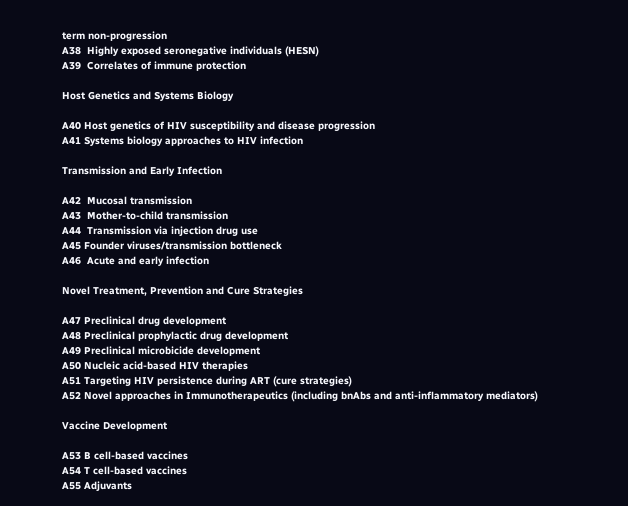term non-progression
A38  Highly exposed seronegative individuals (HESN)
A39  Correlates of immune protection

Host Genetics and Systems Biology

A40 Host genetics of HIV susceptibility and disease progression
A41 Systems biology approaches to HIV infection

Transmission and Early Infection

A42  Mucosal transmission
A43  Mother-to-child transmission
A44  Transmission via injection drug use
A45 Founder viruses/transmission bottleneck
A46  Acute and early infection

Novel Treatment, Prevention and Cure Strategies

A47 Preclinical drug development
A48 Preclinical prophylactic drug development
A49 Preclinical microbicide development
A50 Nucleic acid-based HIV therapies
A51 Targeting HIV persistence during ART (cure strategies)
A52 Novel approaches in Immunotherapeutics (including bnAbs and anti-inflammatory mediators)

Vaccine Development

A53 B cell-based vaccines
A54 T cell-based vaccines
A55 Adjuvants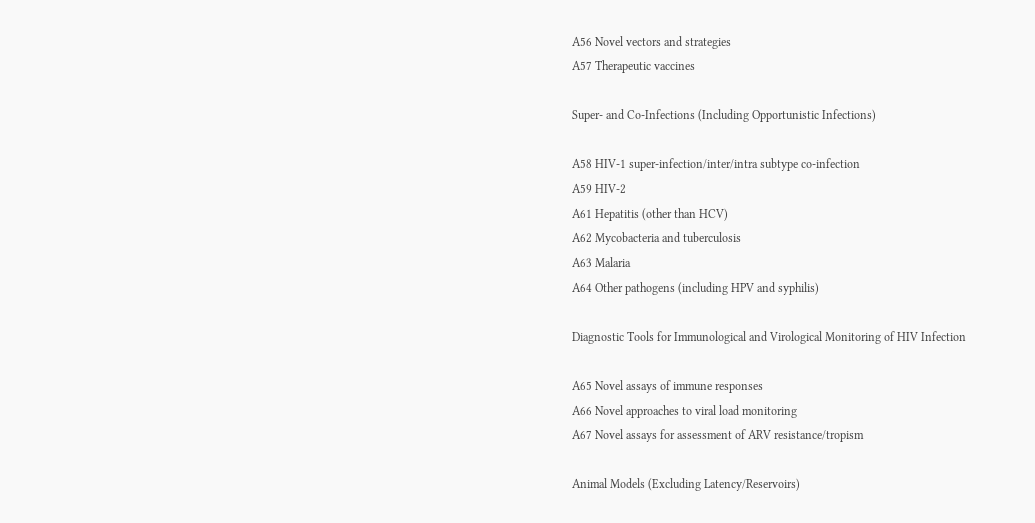A56 Novel vectors and strategies
A57 Therapeutic vaccines

Super- and Co-Infections (Including Opportunistic Infections)

A58 HIV-1 super-infection/inter/intra subtype co-infection
A59 HIV-2
A61 Hepatitis (other than HCV)
A62 Mycobacteria and tuberculosis
A63 Malaria
A64 Other pathogens (including HPV and syphilis)

Diagnostic Tools for Immunological and Virological Monitoring of HIV Infection

A65 Novel assays of immune responses
A66 Novel approaches to viral load monitoring
A67 Novel assays for assessment of ARV resistance/tropism

Animal Models (Excluding Latency/Reservoirs)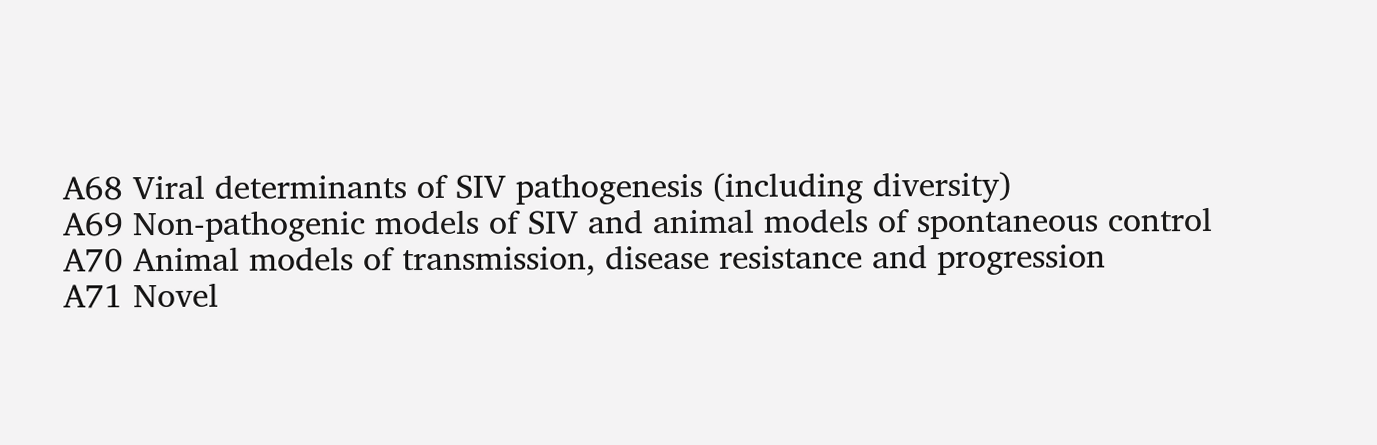A68 Viral determinants of SIV pathogenesis (including diversity)
A69 Non-pathogenic models of SIV and animal models of spontaneous control
A70 Animal models of transmission, disease resistance and progression
A71 Novel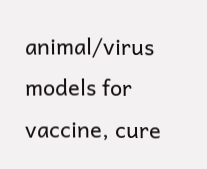animal/virus models for vaccine, cure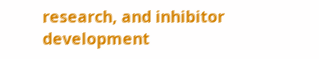research, and inhibitor development